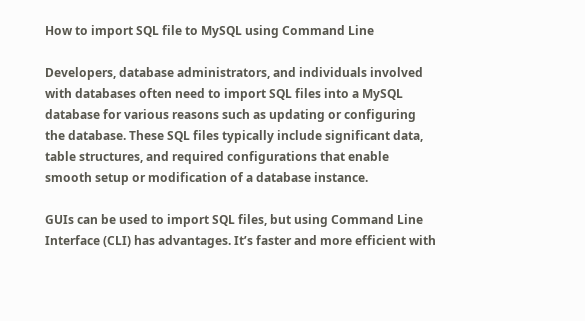How to import SQL file to MySQL using Command Line

Developers, database administrators, and individuals involved with databases often need to import SQL files into a MySQL database for various reasons such as updating or configuring the database. These SQL files typically include significant data, table structures, and required configurations that enable smooth setup or modification of a database instance.

GUIs can be used to import SQL files, but using Command Line Interface (CLI) has advantages. It’s faster and more efficient with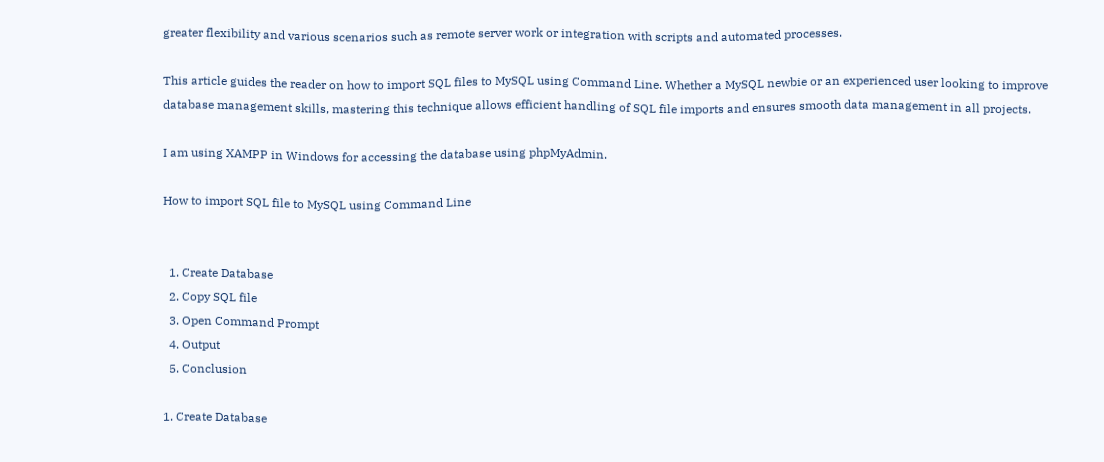greater flexibility and various scenarios such as remote server work or integration with scripts and automated processes.

This article guides the reader on how to import SQL files to MySQL using Command Line. Whether a MySQL newbie or an experienced user looking to improve database management skills, mastering this technique allows efficient handling of SQL file imports and ensures smooth data management in all projects.

I am using XAMPP in Windows for accessing the database using phpMyAdmin.

How to import SQL file to MySQL using Command Line


  1. Create Database
  2. Copy SQL file
  3. Open Command Prompt
  4. Output
  5. Conclusion

1. Create Database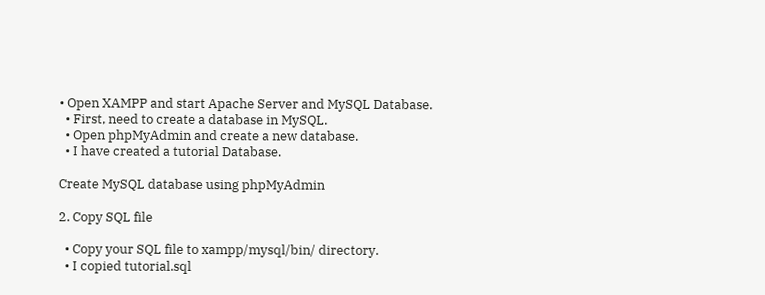• Open XAMPP and start Apache Server and MySQL Database.
  • First, need to create a database in MySQL.
  • Open phpMyAdmin and create a new database.
  • I have created a tutorial Database.

Create MySQL database using phpMyAdmin

2. Copy SQL file

  • Copy your SQL file to xampp/mysql/bin/ directory.
  • I copied tutorial.sql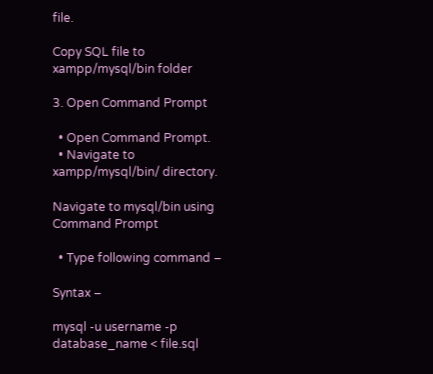file.

Copy SQL file to xampp/mysql/bin folder

3. Open Command Prompt

  • Open Command Prompt.
  • Navigate to xampp/mysql/bin/ directory.

Navigate to mysql/bin using Command Prompt

  • Type following command –

Syntax –

mysql -u username -p database_name < file.sql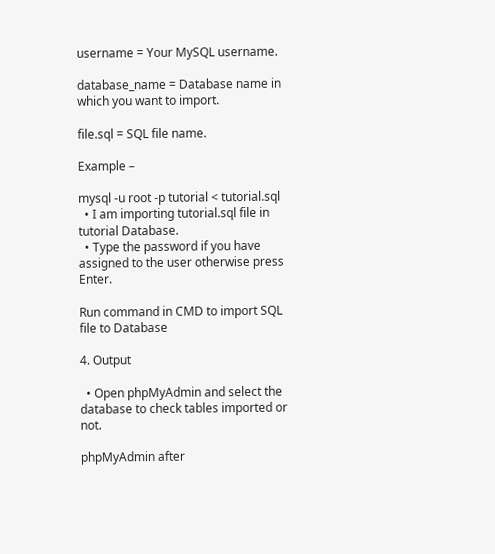username = Your MySQL username.

database_name = Database name in which you want to import.

file.sql = SQL file name.

Example –

mysql -u root -p tutorial < tutorial.sql
  • I am importing tutorial.sql file in tutorial Database.
  • Type the password if you have assigned to the user otherwise press Enter.

Run command in CMD to import SQL file to Database

4. Output

  • Open phpMyAdmin and select the database to check tables imported or not.

phpMyAdmin after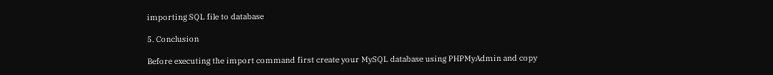importing SQL file to database

5. Conclusion

Before executing the import command first create your MySQL database using PHPMyAdmin and copy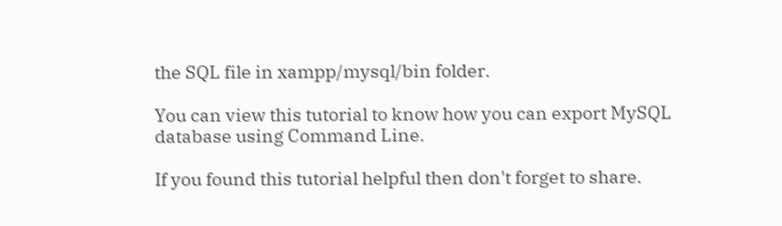the SQL file in xampp/mysql/bin folder.

You can view this tutorial to know how you can export MySQL database using Command Line.

If you found this tutorial helpful then don't forget to share.